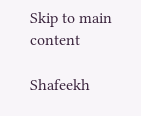Skip to main content

Shafeekh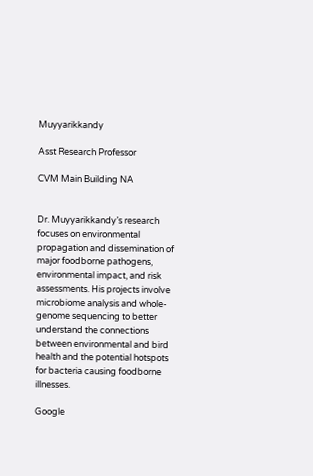Muyyarikkandy

Asst Research Professor

CVM Main Building NA


Dr. Muyyarikkandy’s research focuses on environmental propagation and dissemination of major foodborne pathogens, environmental impact, and risk assessments. His projects involve microbiome analysis and whole-genome sequencing to better understand the connections between environmental and bird health and the potential hotspots for bacteria causing foodborne illnesses.

Google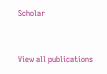Scholar


View all publications